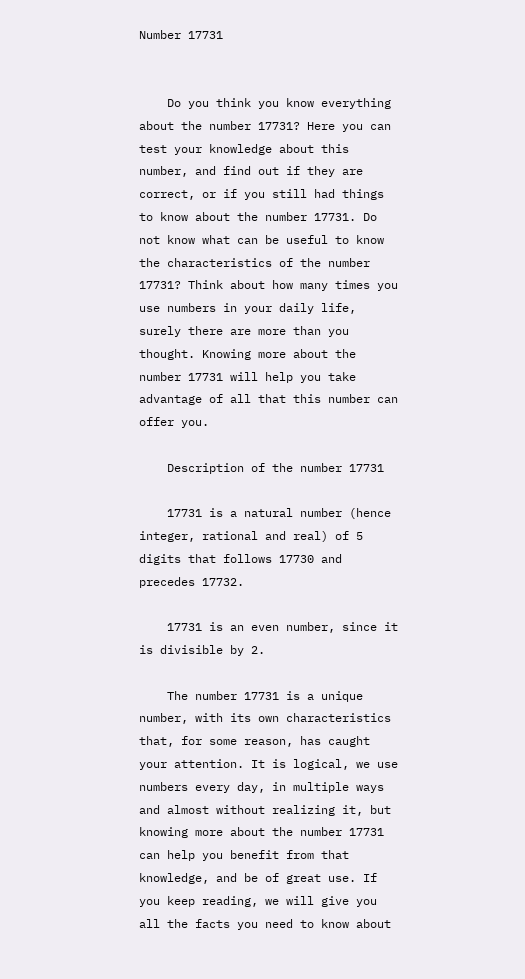Number 17731


    Do you think you know everything about the number 17731? Here you can test your knowledge about this number, and find out if they are correct, or if you still had things to know about the number 17731. Do not know what can be useful to know the characteristics of the number 17731? Think about how many times you use numbers in your daily life, surely there are more than you thought. Knowing more about the number 17731 will help you take advantage of all that this number can offer you.

    Description of the number 17731

    17731 is a natural number (hence integer, rational and real) of 5 digits that follows 17730 and precedes 17732.

    17731 is an even number, since it is divisible by 2.

    The number 17731 is a unique number, with its own characteristics that, for some reason, has caught your attention. It is logical, we use numbers every day, in multiple ways and almost without realizing it, but knowing more about the number 17731 can help you benefit from that knowledge, and be of great use. If you keep reading, we will give you all the facts you need to know about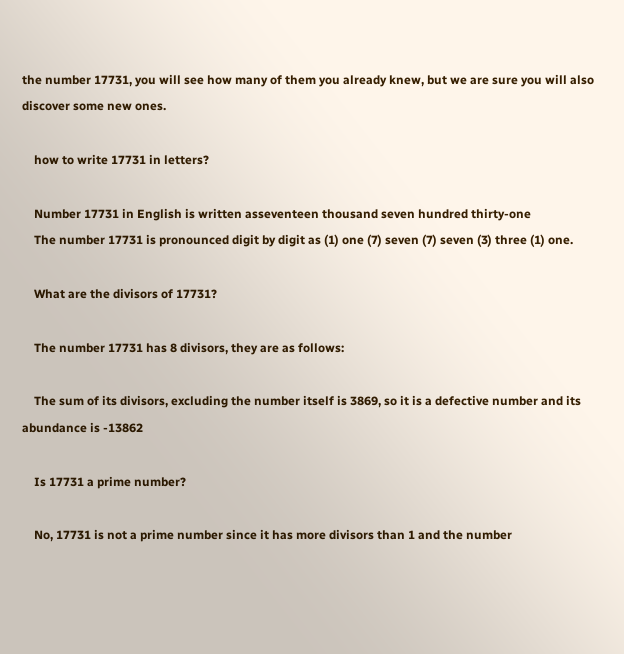the number 17731, you will see how many of them you already knew, but we are sure you will also discover some new ones.

    how to write 17731 in letters?

    Number 17731 in English is written asseventeen thousand seven hundred thirty-one
    The number 17731 is pronounced digit by digit as (1) one (7) seven (7) seven (3) three (1) one.

    What are the divisors of 17731?

    The number 17731 has 8 divisors, they are as follows:

    The sum of its divisors, excluding the number itself is 3869, so it is a defective number and its abundance is -13862

    Is 17731 a prime number?

    No, 17731 is not a prime number since it has more divisors than 1 and the number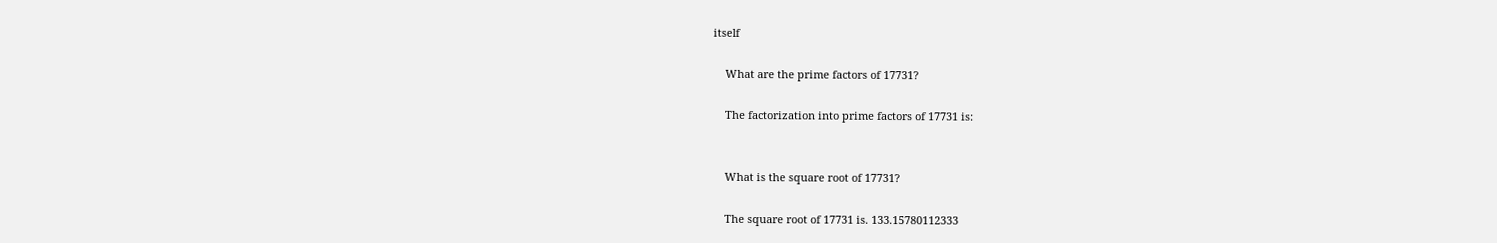itself

    What are the prime factors of 17731?

    The factorization into prime factors of 17731 is:


    What is the square root of 17731?

    The square root of 17731 is. 133.15780112333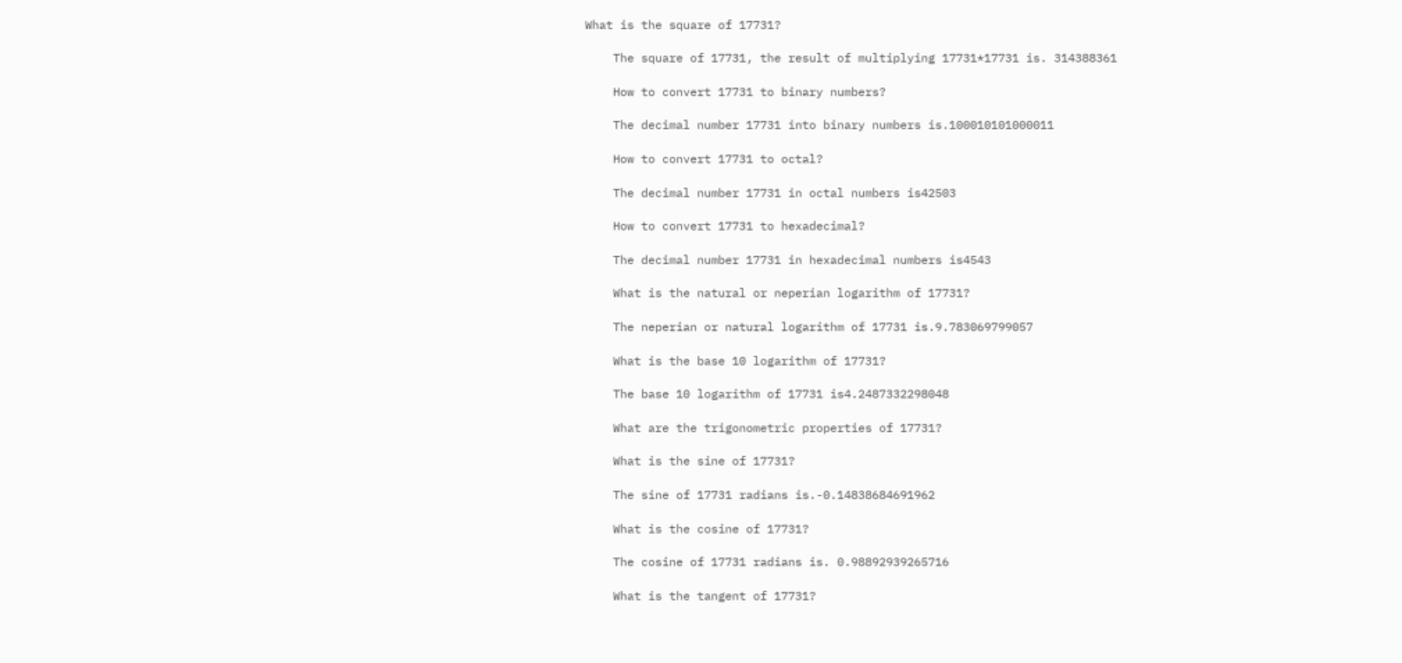What is the square of 17731?

    The square of 17731, the result of multiplying 17731*17731 is. 314388361

    How to convert 17731 to binary numbers?

    The decimal number 17731 into binary numbers is.100010101000011

    How to convert 17731 to octal?

    The decimal number 17731 in octal numbers is42503

    How to convert 17731 to hexadecimal?

    The decimal number 17731 in hexadecimal numbers is4543

    What is the natural or neperian logarithm of 17731?

    The neperian or natural logarithm of 17731 is.9.783069799057

    What is the base 10 logarithm of 17731?

    The base 10 logarithm of 17731 is4.2487332298048

    What are the trigonometric properties of 17731?

    What is the sine of 17731?

    The sine of 17731 radians is.-0.14838684691962

    What is the cosine of 17731?

    The cosine of 17731 radians is. 0.98892939265716

    What is the tangent of 17731?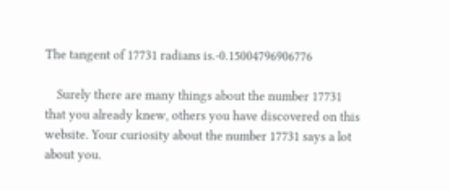The tangent of 17731 radians is.-0.15004796906776

    Surely there are many things about the number 17731 that you already knew, others you have discovered on this website. Your curiosity about the number 17731 says a lot about you.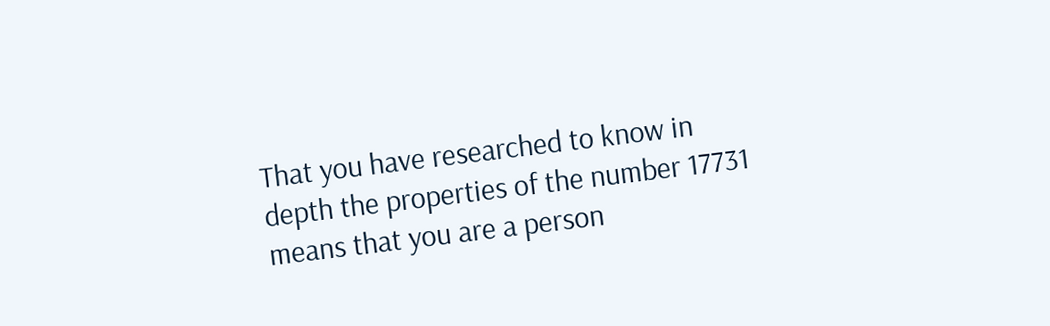That you have researched to know in depth the properties of the number 17731 means that you are a person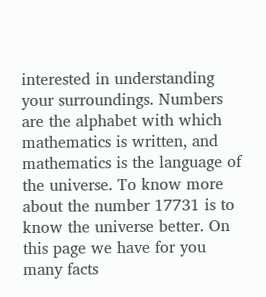interested in understanding your surroundings. Numbers are the alphabet with which mathematics is written, and mathematics is the language of the universe. To know more about the number 17731 is to know the universe better. On this page we have for you many facts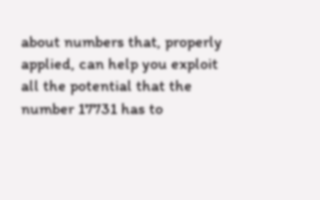about numbers that, properly applied, can help you exploit all the potential that the number 17731 has to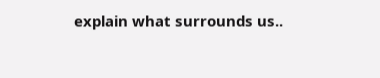explain what surrounds us..